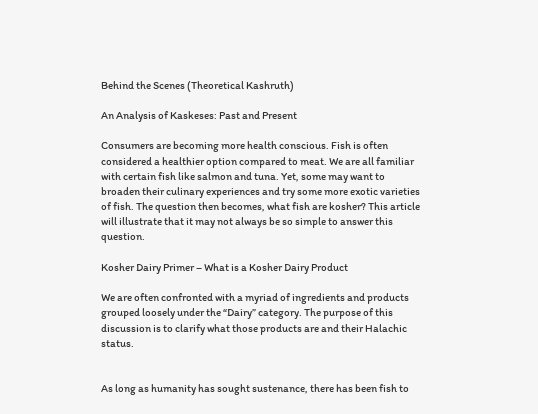Behind the Scenes (Theoretical Kashruth)

An Analysis of Kaskeses: Past and Present

Consumers are becoming more health conscious. Fish is often considered a healthier option compared to meat. We are all familiar with certain fish like salmon and tuna. Yet, some may want to broaden their culinary experiences and try some more exotic varieties of fish. The question then becomes, what fish are kosher? This article will illustrate that it may not always be so simple to answer this question.

Kosher Dairy Primer – What is a Kosher Dairy Product

We are often confronted with a myriad of ingredients and products grouped loosely under the “Dairy” category. The purpose of this discussion is to clarify what those products are and their Halachic status.


As long as humanity has sought sustenance, there has been fish to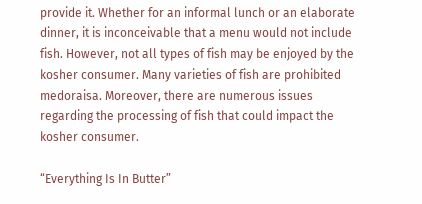provide it. Whether for an informal lunch or an elaborate dinner, it is inconceivable that a menu would not include fish. However, not all types of fish may be enjoyed by the kosher consumer. Many varieties of fish are prohibited medoraisa. Moreover, there are numerous issues regarding the processing of fish that could impact the kosher consumer.

“Everything Is In Butter”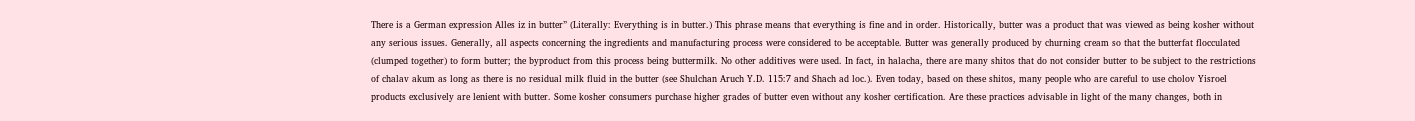There is a German expression Alles iz in butter” (Literally: Everything is in butter.) This phrase means that everything is fine and in order. Historically, butter was a product that was viewed as being kosher without any serious issues. Generally, all aspects concerning the ingredients and manufacturing process were considered to be acceptable. Butter was generally produced by churning cream so that the butterfat flocculated (clumped together) to form butter; the byproduct from this process being buttermilk. No other additives were used. In fact, in halacha, there are many shitos that do not consider butter to be subject to the restrictions of chalav akum as long as there is no residual milk fluid in the butter (see Shulchan Aruch Y.D. 115:7 and Shach ad loc.). Even today, based on these shitos, many people who are careful to use cholov Yisroel products exclusively are lenient with butter. Some kosher consumers purchase higher grades of butter even without any kosher certification. Are these practices advisable in light of the many changes, both in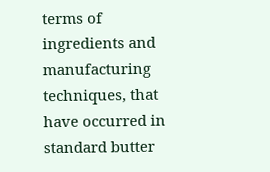terms of ingredients and manufacturing techniques, that have occurred in standard butter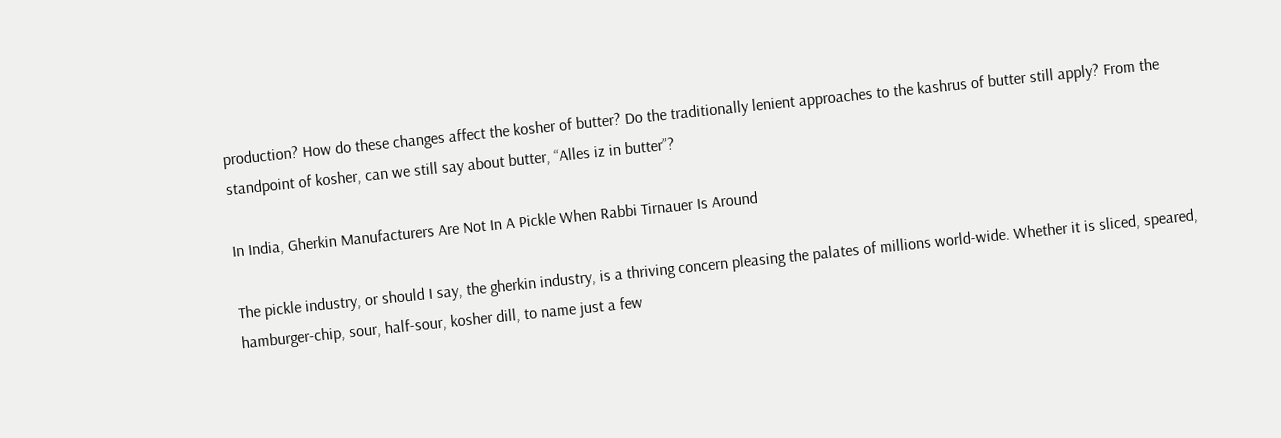production? How do these changes affect the kosher of butter? Do the traditionally lenient approaches to the kashrus of butter still apply? From the standpoint of kosher, can we still say about butter, “Alles iz in butter”?

In India, Gherkin Manufacturers Are Not In A Pickle When Rabbi Tirnauer Is Around

The pickle industry, or should I say, the gherkin industry, is a thriving concern pleasing the palates of millions world-wide. Whether it is sliced, speared, hamburger-chip, sour, half-sour, kosher dill, to name just a few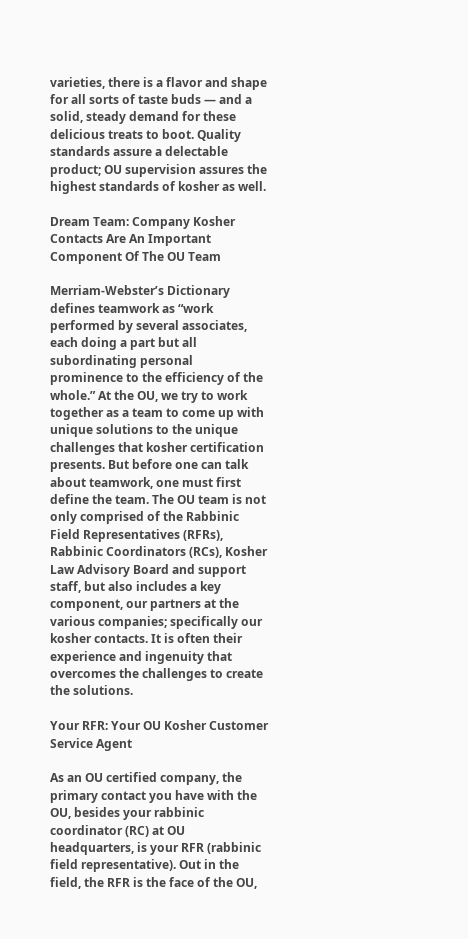varieties, there is a flavor and shape for all sorts of taste buds — and a solid, steady demand for these delicious treats to boot. Quality standards assure a delectable product; OU supervision assures the highest standards of kosher as well.

Dream Team: Company Kosher Contacts Are An Important Component Of The OU Team

Merriam-Webster’s Dictionary defines teamwork as “work performed by several associates, each doing a part but all subordinating personal prominence to the efficiency of the whole.” At the OU, we try to work together as a team to come up with unique solutions to the unique challenges that kosher certification presents. But before one can talk about teamwork, one must first define the team. The OU team is not only comprised of the Rabbinic Field Representatives (RFRs), Rabbinic Coordinators (RCs), Kosher Law Advisory Board and support staff, but also includes a key component, our partners at the various companies; specifically our kosher contacts. It is often their experience and ingenuity that overcomes the challenges to create the solutions.

Your RFR: Your OU Kosher Customer Service Agent

As an OU certified company, the primary contact you have with the OU, besides your rabbinic coordinator (RC) at OU headquarters, is your RFR (rabbinic field representative). Out in the field, the RFR is the face of the OU,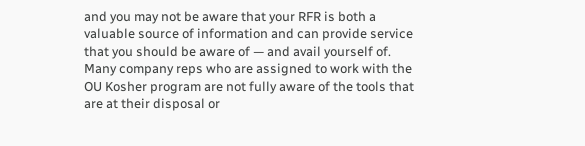and you may not be aware that your RFR is both a valuable source of information and can provide service that you should be aware of — and avail yourself of.
Many company reps who are assigned to work with the OU Kosher program are not fully aware of the tools that are at their disposal or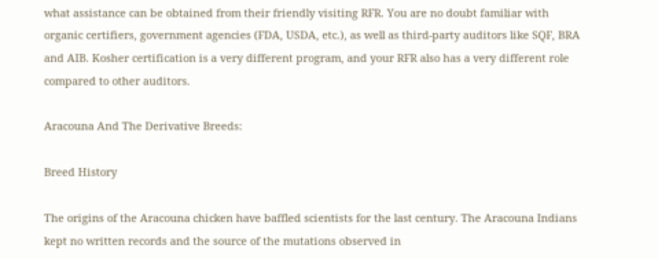what assistance can be obtained from their friendly visiting RFR. You are no doubt familiar with organic certifiers, government agencies (FDA, USDA, etc.), as well as third-party auditors like SQF, BRA and AIB. Kosher certification is a very different program, and your RFR also has a very different role compared to other auditors.

Aracouna And The Derivative Breeds:

Breed History

The origins of the Aracouna chicken have baffled scientists for the last century. The Aracouna Indians kept no written records and the source of the mutations observed in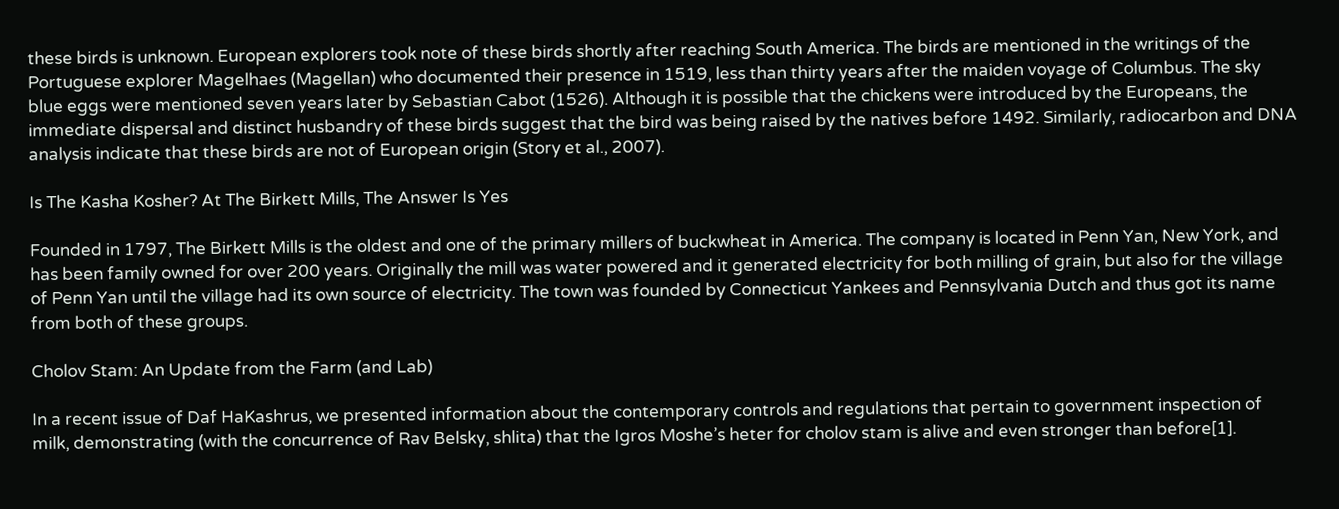these birds is unknown. European explorers took note of these birds shortly after reaching South America. The birds are mentioned in the writings of the Portuguese explorer Magelhaes (Magellan) who documented their presence in 1519, less than thirty years after the maiden voyage of Columbus. The sky blue eggs were mentioned seven years later by Sebastian Cabot (1526). Although it is possible that the chickens were introduced by the Europeans, the immediate dispersal and distinct husbandry of these birds suggest that the bird was being raised by the natives before 1492. Similarly, radiocarbon and DNA analysis indicate that these birds are not of European origin (Story et al., 2007).

Is The Kasha Kosher? At The Birkett Mills, The Answer Is Yes

Founded in 1797, The Birkett Mills is the oldest and one of the primary millers of buckwheat in America. The company is located in Penn Yan, New York, and has been family owned for over 200 years. Originally the mill was water powered and it generated electricity for both milling of grain, but also for the village of Penn Yan until the village had its own source of electricity. The town was founded by Connecticut Yankees and Pennsylvania Dutch and thus got its name from both of these groups.

Cholov Stam: An Update from the Farm (and Lab)

In a recent issue of Daf HaKashrus, we presented information about the contemporary controls and regulations that pertain to government inspection of milk, demonstrating (with the concurrence of Rav Belsky, shlita) that the Igros Moshe’s heter for cholov stam is alive and even stronger than before[1].